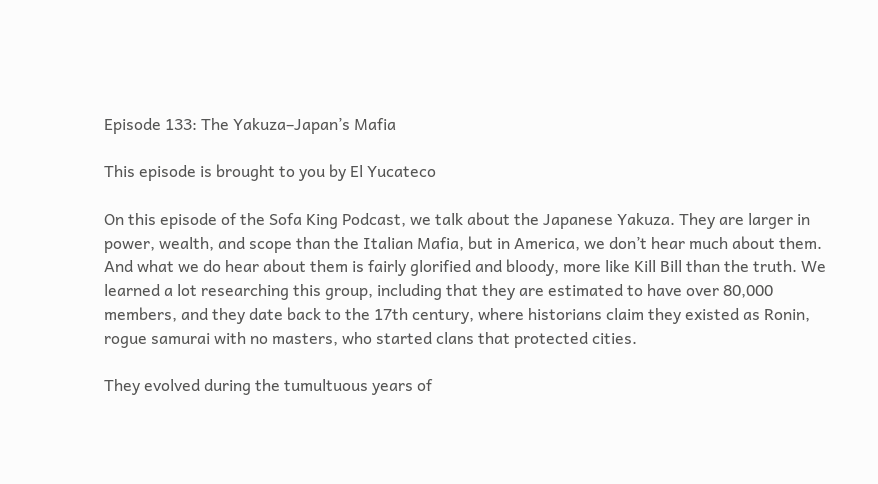Episode 133: The Yakuza–Japan’s Mafia

This episode is brought to you by El Yucateco

On this episode of the Sofa King Podcast, we talk about the Japanese Yakuza. They are larger in power, wealth, and scope than the Italian Mafia, but in America, we don’t hear much about them. And what we do hear about them is fairly glorified and bloody, more like Kill Bill than the truth. We learned a lot researching this group, including that they are estimated to have over 80,000 members, and they date back to the 17th century, where historians claim they existed as Ronin, rogue samurai with no masters, who started clans that protected cities.

They evolved during the tumultuous years of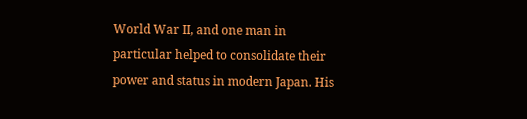World War II, and one man in particular helped to consolidate their power and status in modern Japan. His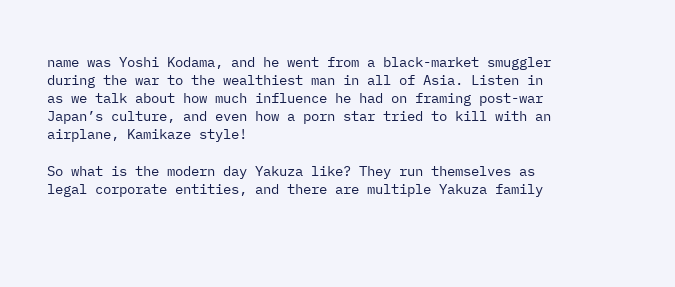name was Yoshi Kodama, and he went from a black-market smuggler during the war to the wealthiest man in all of Asia. Listen in as we talk about how much influence he had on framing post-war Japan’s culture, and even how a porn star tried to kill with an airplane, Kamikaze style!

So what is the modern day Yakuza like? They run themselves as legal corporate entities, and there are multiple Yakuza family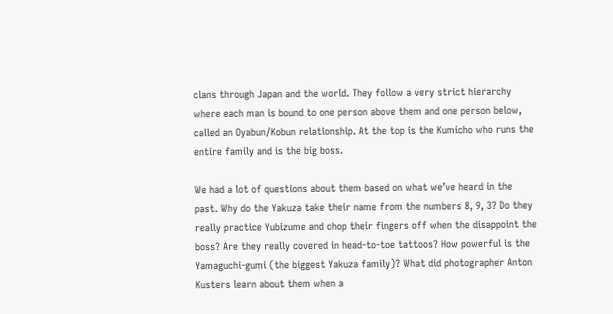clans through Japan and the world. They follow a very strict hierarchy where each man is bound to one person above them and one person below, called an Oyabun/Kobun relationship. At the top is the Kumicho who runs the entire family and is the big boss.

We had a lot of questions about them based on what we’ve heard in the past. Why do the Yakuza take their name from the numbers 8, 9, 3? Do they really practice Yubizume and chop their fingers off when the disappoint the boss? Are they really covered in head-to-toe tattoos? How powerful is the Yamaguchi-gumi (the biggest Yakuza family)? What did photographer Anton Kusters learn about them when a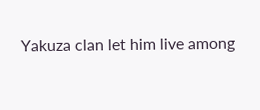Yakuza clan let him live among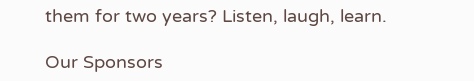them for two years? Listen, laugh, learn.

Our Sponsors